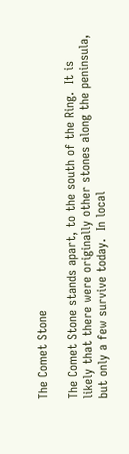The Comet Stone

The Comet Stone stands apart, to the south of the Ring.  It is likely that there were originally other stones along the peninsula, but only a few survive today.  In local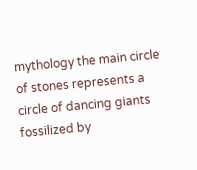mythology the main circle of stones represents a circle of dancing giants fossilized by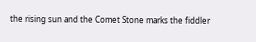the rising sun and the Comet Stone marks the fiddler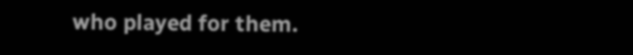who played for them.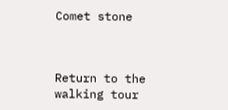Comet stone



Return to the walking tour